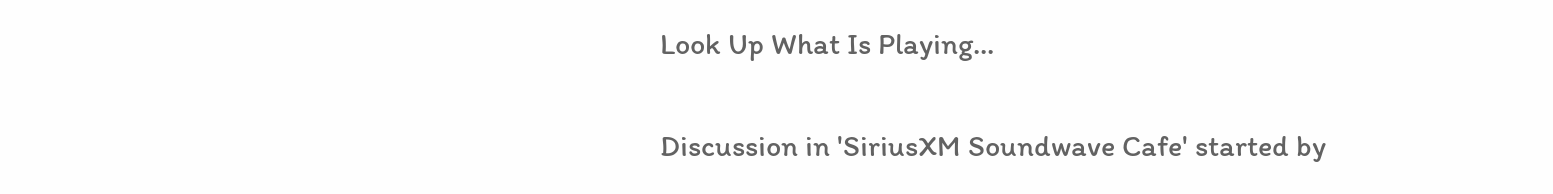Look Up What Is Playing...

Discussion in 'SiriusXM Soundwave Cafe' started by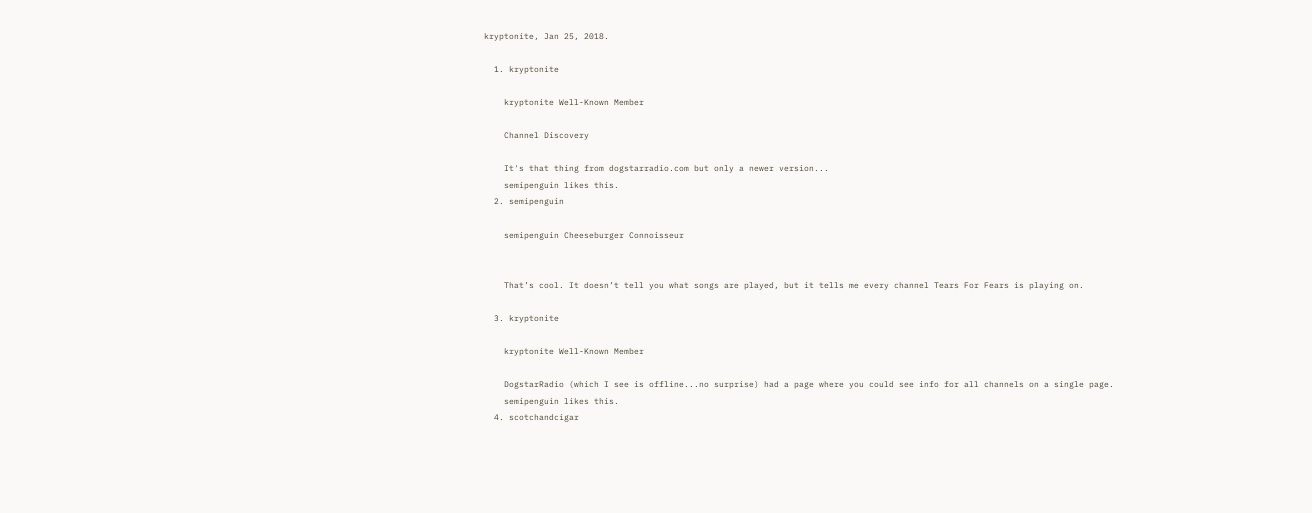kryptonite, Jan 25, 2018.

  1. kryptonite

    kryptonite Well-Known Member

    Channel Discovery

    It's that thing from dogstarradio.com but only a newer version...
    semipenguin likes this.
  2. semipenguin

    semipenguin Cheeseburger Connoisseur


    That’s cool. It doesn’t tell you what songs are played, but it tells me every channel Tears For Fears is playing on.

  3. kryptonite

    kryptonite Well-Known Member

    DogstarRadio (which I see is offline...no surprise) had a page where you could see info for all channels on a single page.
    semipenguin likes this.
  4. scotchandcigar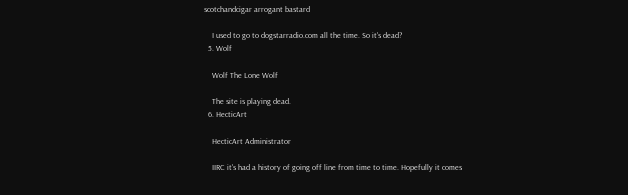scotchandcigar arrogant bastard

    I used to go to dogstarradio.com all the time. So it's dead?
  5. Wolf

    Wolf The Lone Wolf

    The site is playing dead.
  6. HecticArt

    HecticArt Administrator

    IIRC it's had a history of going off line from time to time. Hopefully it comes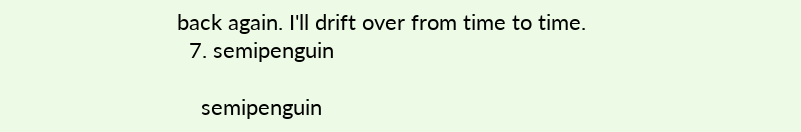back again. I'll drift over from time to time.
  7. semipenguin

    semipenguin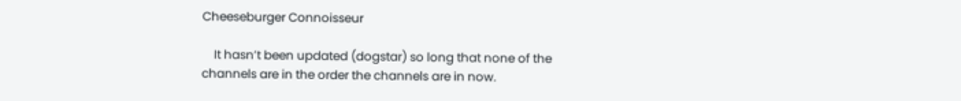Cheeseburger Connoisseur

    It hasn’t been updated (dogstar) so long that none of the channels are in the order the channels are in now.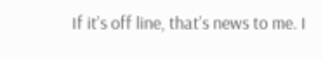If it’s off line, that’s news to me. I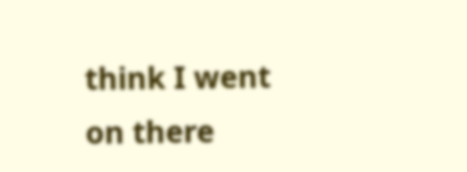think I went on there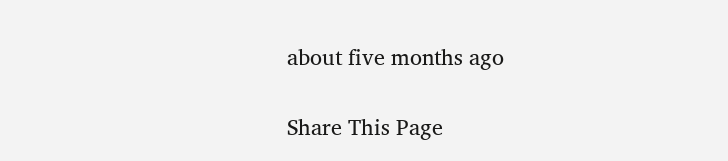about five months ago

Share This Page